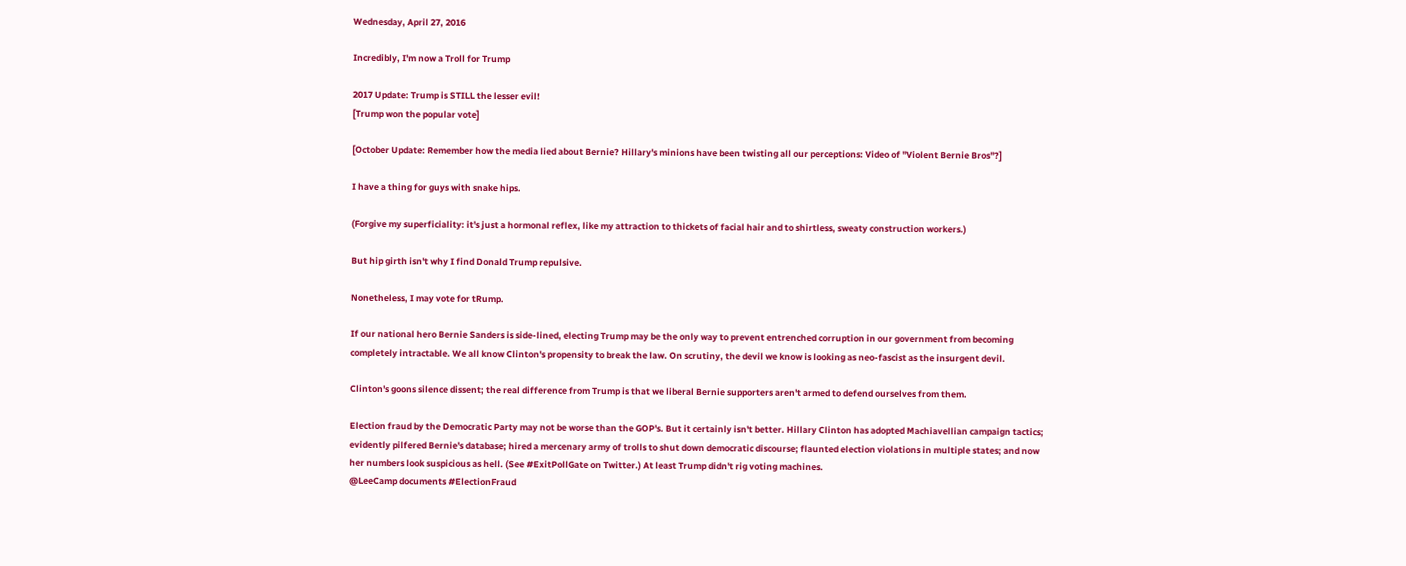Wednesday, April 27, 2016

Incredibly, I'm now a Troll for Trump

2017 Update: Trump is STILL the lesser evil!
[Trump won the popular vote]

[October Update: Remember how the media lied about Bernie? Hillary's minions have been twisting all our perceptions: Video of "Violent Bernie Bros"?]

I have a thing for guys with snake hips.

(Forgive my superficiality: it's just a hormonal reflex, like my attraction to thickets of facial hair and to shirtless, sweaty construction workers.)

But hip girth isn't why I find Donald Trump repulsive.

Nonetheless, I may vote for tRump.

If our national hero Bernie Sanders is side-lined, electing Trump may be the only way to prevent entrenched corruption in our government from becoming completely intractable. We all know Clinton's propensity to break the law. On scrutiny, the devil we know is looking as neo-fascist as the insurgent devil.

Clinton's goons silence dissent; the real difference from Trump is that we liberal Bernie supporters aren't armed to defend ourselves from them.

Election fraud by the Democratic Party may not be worse than the GOP's. But it certainly isn't better. Hillary Clinton has adopted Machiavellian campaign tactics; evidently pilfered Bernie's database; hired a mercenary army of trolls to shut down democratic discourse; flaunted election violations in multiple states; and now her numbers look suspicious as hell. (See #ExitPollGate on Twitter.) At least Trump didn't rig voting machines.
@LeeCamp documents #ElectionFraud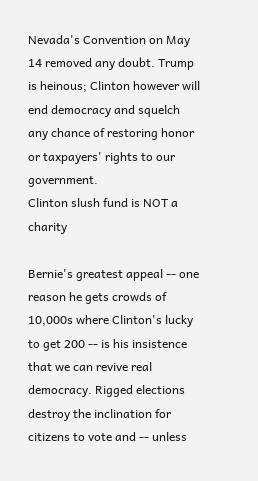Nevada's Convention on May 14 removed any doubt. Trump is heinous; Clinton however will end democracy and squelch any chance of restoring honor or taxpayers' rights to our government.
Clinton slush fund is NOT a charity

Bernie's greatest appeal -- one reason he gets crowds of 10,000s where Clinton's lucky to get 200 -- is his insistence that we can revive real democracy. Rigged elections destroy the inclination for citizens to vote and -- unless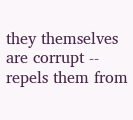they themselves are corrupt -- repels them from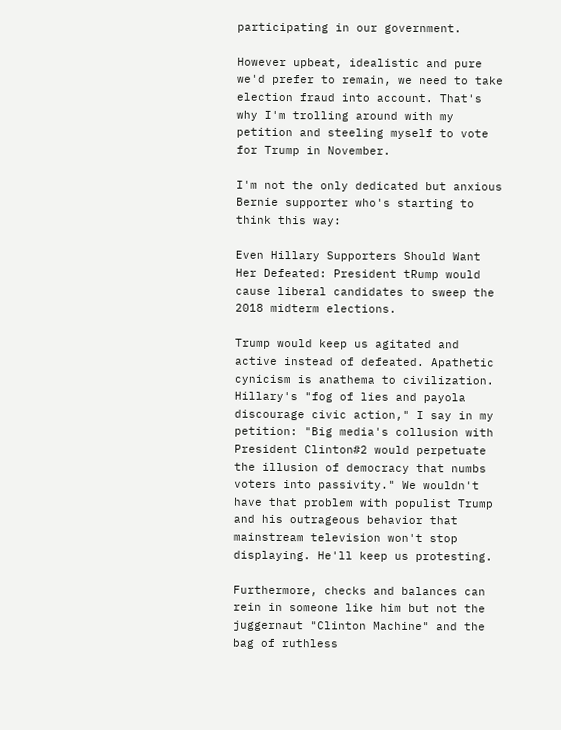participating in our government.

However upbeat, idealistic and pure we'd prefer to remain, we need to take election fraud into account. That's why I'm trolling around with my petition and steeling myself to vote for Trump in November.

I'm not the only dedicated but anxious Bernie supporter who's starting to think this way:

Even Hillary Supporters Should Want Her Defeated: President tRump would cause liberal candidates to sweep the 2018 midterm elections.

Trump would keep us agitated and active instead of defeated. Apathetic cynicism is anathema to civilization. Hillary's "fog of lies and payola discourage civic action," I say in my petition: "Big media's collusion with President Clinton#2 would perpetuate the illusion of democracy that numbs voters into passivity." We wouldn't have that problem with populist Trump and his outrageous behavior that mainstream television won't stop displaying. He'll keep us protesting.

Furthermore, checks and balances can rein in someone like him but not the juggernaut "Clinton Machine" and the bag of ruthless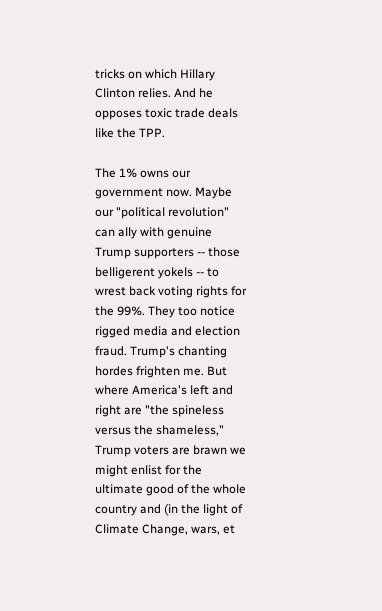tricks on which Hillary Clinton relies. And he opposes toxic trade deals like the TPP.

The 1% owns our government now. Maybe our "political revolution" can ally with genuine Trump supporters -- those belligerent yokels -- to wrest back voting rights for the 99%. They too notice rigged media and election fraud. Trump's chanting hordes frighten me. But where America's left and right are "the spineless versus the shameless," Trump voters are brawn we might enlist for the ultimate good of the whole country and (in the light of Climate Change, wars, et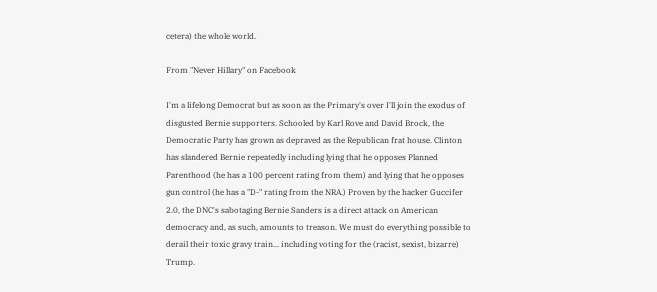cetera) the whole world.

From "Never Hillary" on Facebook

I'm a lifelong Democrat but as soon as the Primary's over I'll join the exodus of disgusted Bernie supporters. Schooled by Karl Rove and David Brock, the Democratic Party has grown as depraved as the Republican frat house. Clinton has slandered Bernie repeatedly including lying that he opposes Planned Parenthood (he has a 100 percent rating from them) and lying that he opposes gun control (he has a "D-" rating from the NRA.) Proven by the hacker Guccifer 2.0, the DNC's sabotaging Bernie Sanders is a direct attack on American democracy and, as such, amounts to treason. We must do everything possible to derail their toxic gravy train... including voting for the (racist, sexist, bizarre) Trump.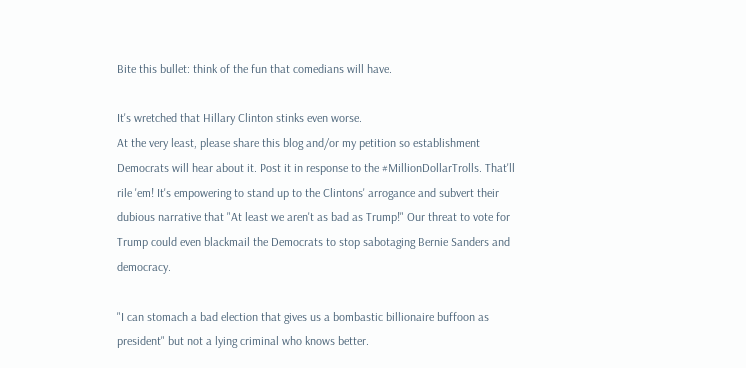Bite this bullet: think of the fun that comedians will have.

It's wretched that Hillary Clinton stinks even worse.
At the very least, please share this blog and/or my petition so establishment Democrats will hear about it. Post it in response to the #MillionDollarTrolls. That'll rile 'em! It's empowering to stand up to the Clintons' arrogance and subvert their dubious narrative that "At least we aren't as bad as Trump!" Our threat to vote for Trump could even blackmail the Democrats to stop sabotaging Bernie Sanders and democracy.

"I can stomach a bad election that gives us a bombastic billionaire buffoon as president" but not a lying criminal who knows better.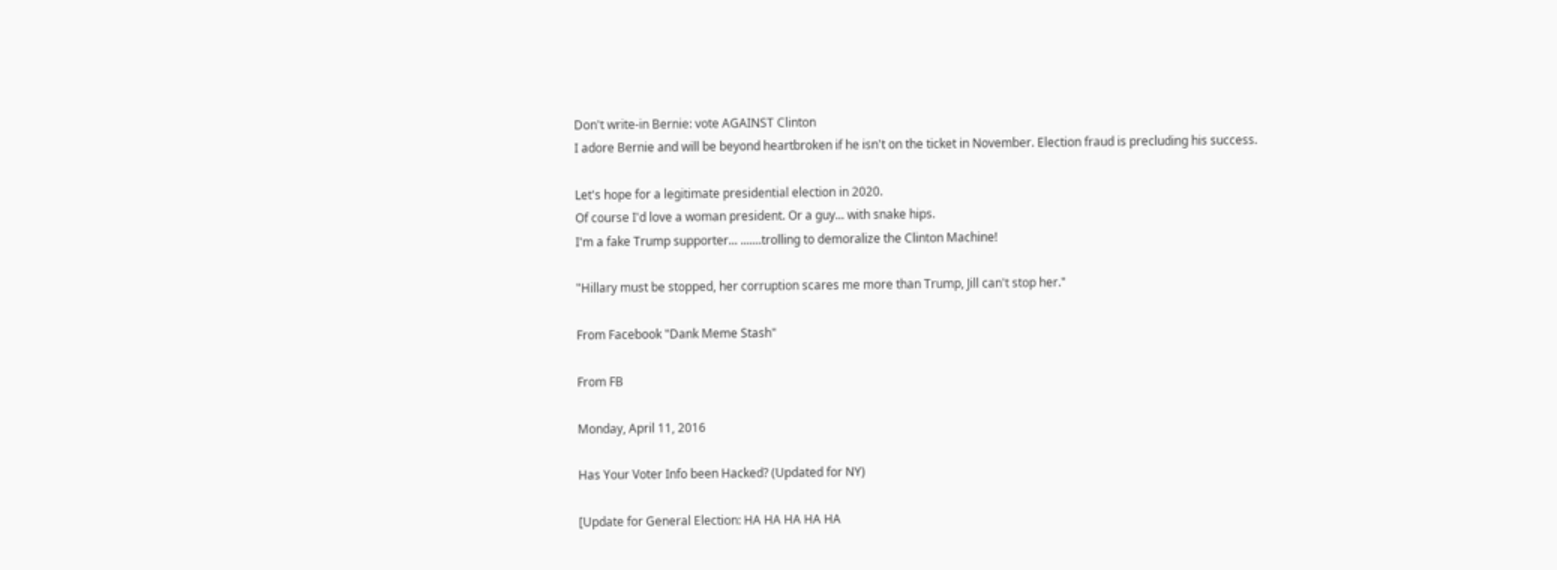Don't write-in Bernie: vote AGAINST Clinton
I adore Bernie and will be beyond heartbroken if he isn't on the ticket in November. Election fraud is precluding his success.

Let's hope for a legitimate presidential election in 2020.
Of course I'd love a woman president. Or a guy... with snake hips.
I'm a fake Trump supporter... .......trolling to demoralize the Clinton Machine!

"Hillary must be stopped, her corruption scares me more than Trump, Jill can't stop her."

From Facebook "Dank Meme Stash"

From FB

Monday, April 11, 2016

Has Your Voter Info been Hacked? (Updated for NY)

[Update for General Election: HA HA HA HA HA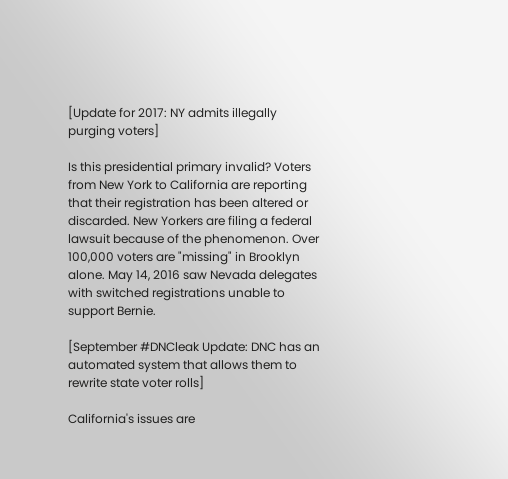[Update for 2017: NY admits illegally purging voters]

Is this presidential primary invalid? Voters from New York to California are reporting that their registration has been altered or discarded. New Yorkers are filing a federal lawsuit because of the phenomenon. Over 100,000 voters are "missing" in Brooklyn alone. May 14, 2016 saw Nevada delegates with switched registrations unable to support Bernie.

[September #DNCleak Update: DNC has an automated system that allows them to rewrite state voter rolls]

California's issues are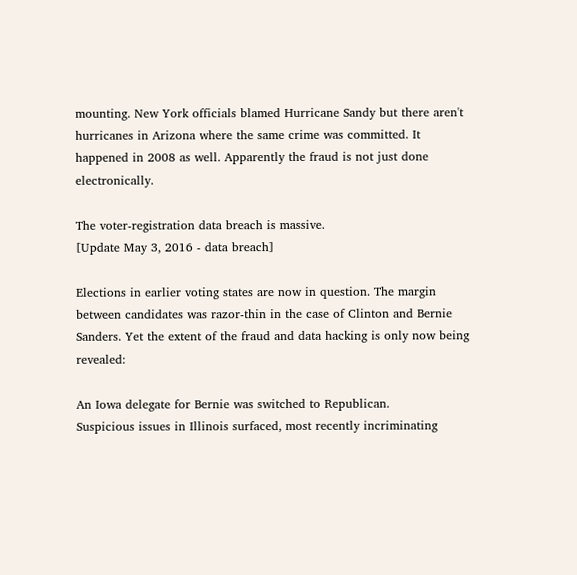mounting. New York officials blamed Hurricane Sandy but there aren't hurricanes in Arizona where the same crime was committed. It happened in 2008 as well. Apparently the fraud is not just done electronically.

The voter-registration data breach is massive.
[Update May 3, 2016 - data breach]

Elections in earlier voting states are now in question. The margin between candidates was razor-thin in the case of Clinton and Bernie Sanders. Yet the extent of the fraud and data hacking is only now being revealed:

An Iowa delegate for Bernie was switched to Republican.
Suspicious issues in Illinois surfaced, most recently incriminating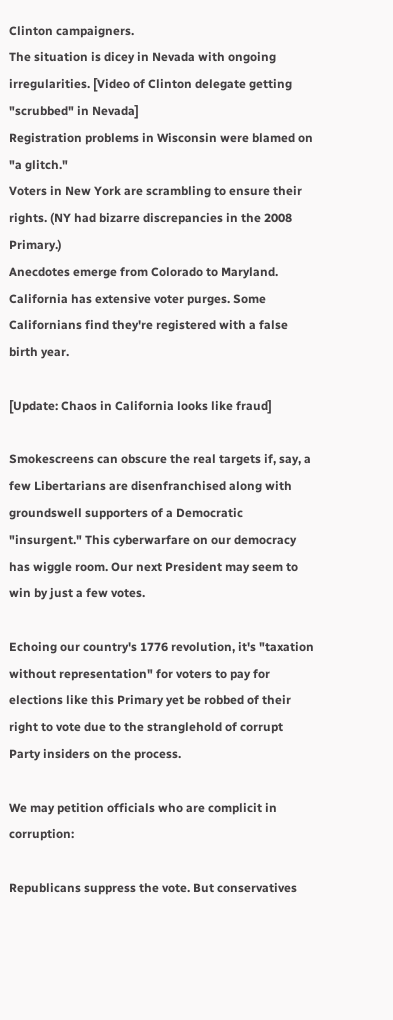Clinton campaigners.
The situation is dicey in Nevada with ongoing irregularities. [Video of Clinton delegate getting "scrubbed" in Nevada]
Registration problems in Wisconsin were blamed on "a glitch."
Voters in New York are scrambling to ensure their rights. (NY had bizarre discrepancies in the 2008 Primary.)
Anecdotes emerge from Colorado to Maryland.
California has extensive voter purges. Some Californians find they're registered with a false birth year.

[Update: Chaos in California looks like fraud]

Smokescreens can obscure the real targets if, say, a few Libertarians are disenfranchised along with groundswell supporters of a Democratic "insurgent." This cyberwarfare on our democracy has wiggle room. Our next President may seem to win by just a few votes.

Echoing our country's 1776 revolution, it's "taxation without representation" for voters to pay for elections like this Primary yet be robbed of their right to vote due to the stranglehold of corrupt Party insiders on the process.

We may petition officials who are complicit in corruption:

Republicans suppress the vote. But conservatives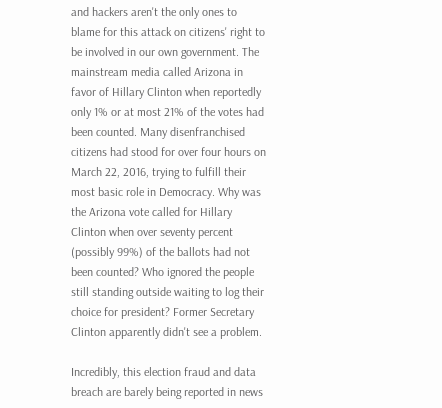and hackers aren't the only ones to blame for this attack on citizens' right to be involved in our own government. The mainstream media called Arizona in favor of Hillary Clinton when reportedly only 1% or at most 21% of the votes had been counted. Many disenfranchised citizens had stood for over four hours on March 22, 2016, trying to fulfill their most basic role in Democracy. Why was the Arizona vote called for Hillary Clinton when over seventy percent (possibly 99%) of the ballots had not been counted? Who ignored the people still standing outside waiting to log their choice for president? Former Secretary Clinton apparently didn't see a problem.

Incredibly, this election fraud and data breach are barely being reported in news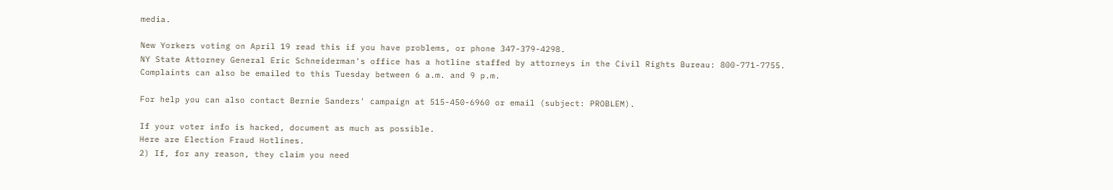media.

New Yorkers voting on April 19 read this if you have problems, or phone 347-379-4298.
NY State Attorney General Eric Schneiderman's office has a hotline staffed by attorneys in the Civil Rights Bureau: 800-771-7755. Complaints can also be emailed to this Tuesday between 6 a.m. and 9 p.m.

For help you can also contact Bernie Sanders' campaign at 515-450-6960 or email (subject: PROBLEM).

If your voter info is hacked, document as much as possible.
Here are Election Fraud Hotlines.
2) If, for any reason, they claim you need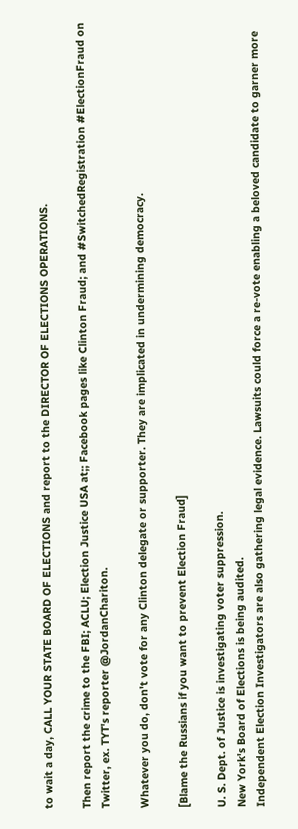to wait a day, CALL YOUR STATE BOARD OF ELECTIONS and report to the DIRECTOR OF ELECTIONS OPERATIONS.

Then report the crime to the FBI; ACLU; Election Justice USA at;; Facebook pages like Clinton Fraud; and #SwitchedRegistration #ElectionFraud on Twitter, ex. TYT's reporter @JordanChariton.

Whatever you do, don't vote for any Clinton delegate or supporter. They are implicated in undermining democracy.

[Blame the Russians if you want to prevent Election Fraud]

U. S. Dept. of Justice is investigating voter suppression.
New York's Board of Elections is being audited.
Independent Election Investigators are also gathering legal evidence. Lawsuits could force a re-vote enabling a beloved candidate to garner more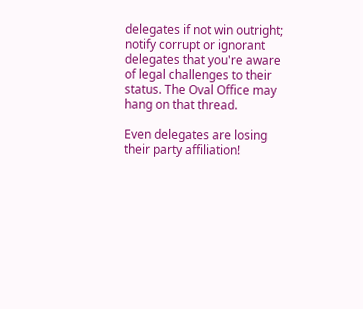delegates if not win outright; notify corrupt or ignorant delegates that you're aware of legal challenges to their status. The Oval Office may hang on that thread.

Even delegates are losing their party affiliation!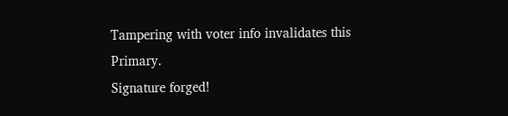Tampering with voter info invalidates this Primary.
Signature forged!